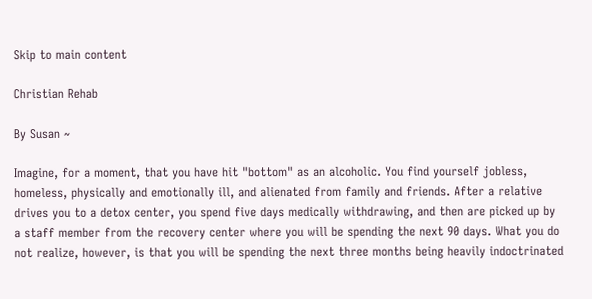Skip to main content

Christian Rehab

By Susan ~

Imagine, for a moment, that you have hit "bottom" as an alcoholic. You find yourself jobless, homeless, physically and emotionally ill, and alienated from family and friends. After a relative drives you to a detox center, you spend five days medically withdrawing, and then are picked up by a staff member from the recovery center where you will be spending the next 90 days. What you do not realize, however, is that you will be spending the next three months being heavily indoctrinated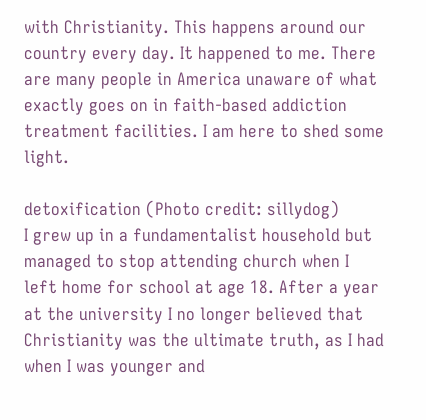with Christianity. This happens around our country every day. It happened to me. There are many people in America unaware of what exactly goes on in faith-based addiction treatment facilities. I am here to shed some light.

detoxification (Photo credit: sillydog)
I grew up in a fundamentalist household but managed to stop attending church when I left home for school at age 18. After a year at the university I no longer believed that Christianity was the ultimate truth, as I had when I was younger and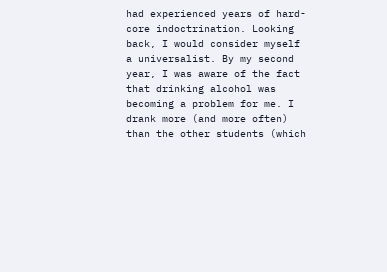had experienced years of hard-core indoctrination. Looking back, I would consider myself a universalist. By my second year, I was aware of the fact that drinking alcohol was becoming a problem for me. I drank more (and more often) than the other students (which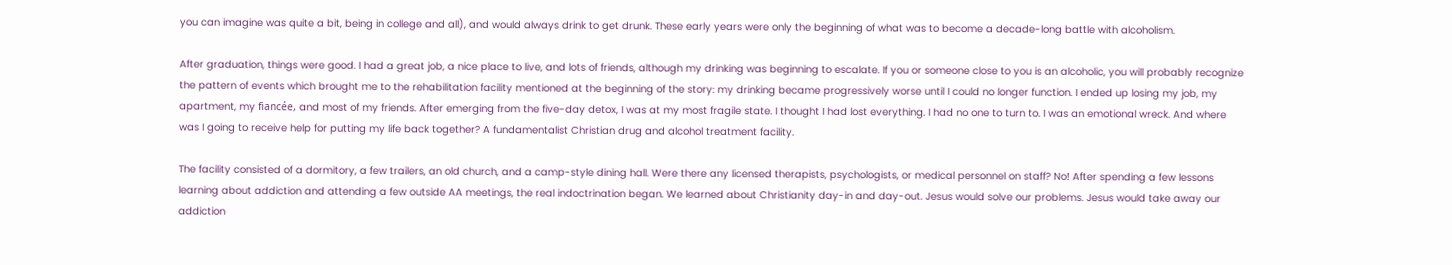you can imagine was quite a bit, being in college and all), and would always drink to get drunk. These early years were only the beginning of what was to become a decade-long battle with alcoholism.

After graduation, things were good. I had a great job, a nice place to live, and lots of friends, although my drinking was beginning to escalate. If you or someone close to you is an alcoholic, you will probably recognize the pattern of events which brought me to the rehabilitation facility mentioned at the beginning of the story: my drinking became progressively worse until I could no longer function. I ended up losing my job, my apartment, my fiancée, and most of my friends. After emerging from the five-day detox, I was at my most fragile state. I thought I had lost everything. I had no one to turn to. I was an emotional wreck. And where was I going to receive help for putting my life back together? A fundamentalist Christian drug and alcohol treatment facility.

The facility consisted of a dormitory, a few trailers, an old church, and a camp-style dining hall. Were there any licensed therapists, psychologists, or medical personnel on staff? No! After spending a few lessons learning about addiction and attending a few outside AA meetings, the real indoctrination began. We learned about Christianity day-in and day-out. Jesus would solve our problems. Jesus would take away our addiction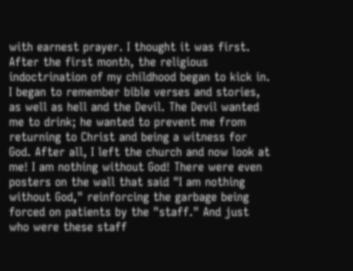with earnest prayer. I thought it was first. After the first month, the religious indoctrination of my childhood began to kick in. I began to remember bible verses and stories, as well as hell and the Devil. The Devil wanted me to drink; he wanted to prevent me from returning to Christ and being a witness for God. After all, I left the church and now look at me! I am nothing without God! There were even posters on the wall that said "I am nothing without God," reinforcing the garbage being forced on patients by the "staff." And just who were these staff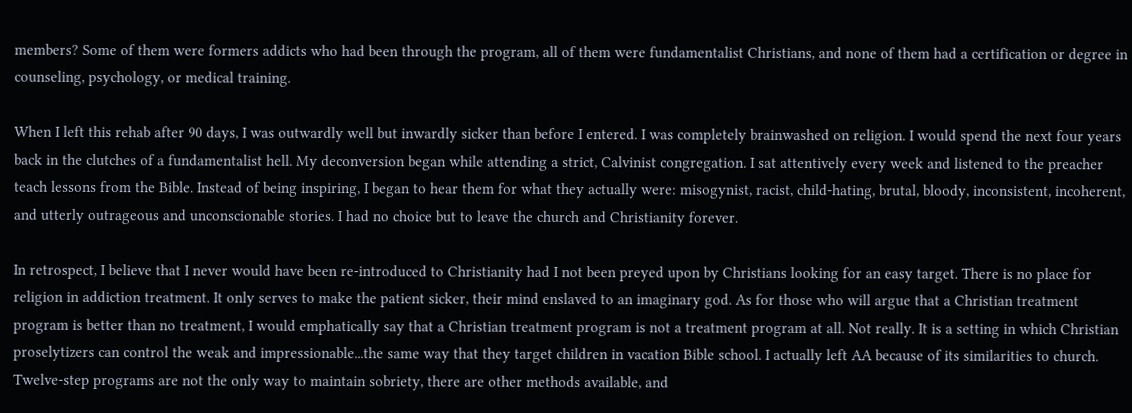members? Some of them were formers addicts who had been through the program, all of them were fundamentalist Christians, and none of them had a certification or degree in counseling, psychology, or medical training.

When I left this rehab after 90 days, I was outwardly well but inwardly sicker than before I entered. I was completely brainwashed on religion. I would spend the next four years back in the clutches of a fundamentalist hell. My deconversion began while attending a strict, Calvinist congregation. I sat attentively every week and listened to the preacher teach lessons from the Bible. Instead of being inspiring, I began to hear them for what they actually were: misogynist, racist, child-hating, brutal, bloody, inconsistent, incoherent, and utterly outrageous and unconscionable stories. I had no choice but to leave the church and Christianity forever.

In retrospect, I believe that I never would have been re-introduced to Christianity had I not been preyed upon by Christians looking for an easy target. There is no place for religion in addiction treatment. It only serves to make the patient sicker, their mind enslaved to an imaginary god. As for those who will argue that a Christian treatment program is better than no treatment, I would emphatically say that a Christian treatment program is not a treatment program at all. Not really. It is a setting in which Christian proselytizers can control the weak and impressionable...the same way that they target children in vacation Bible school. I actually left AA because of its similarities to church. Twelve-step programs are not the only way to maintain sobriety, there are other methods available, and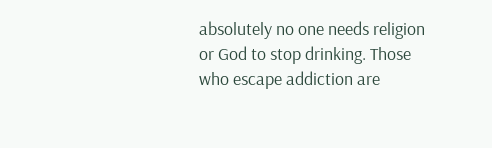absolutely no one needs religion or God to stop drinking. Those who escape addiction are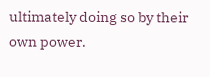ultimately doing so by their own power.